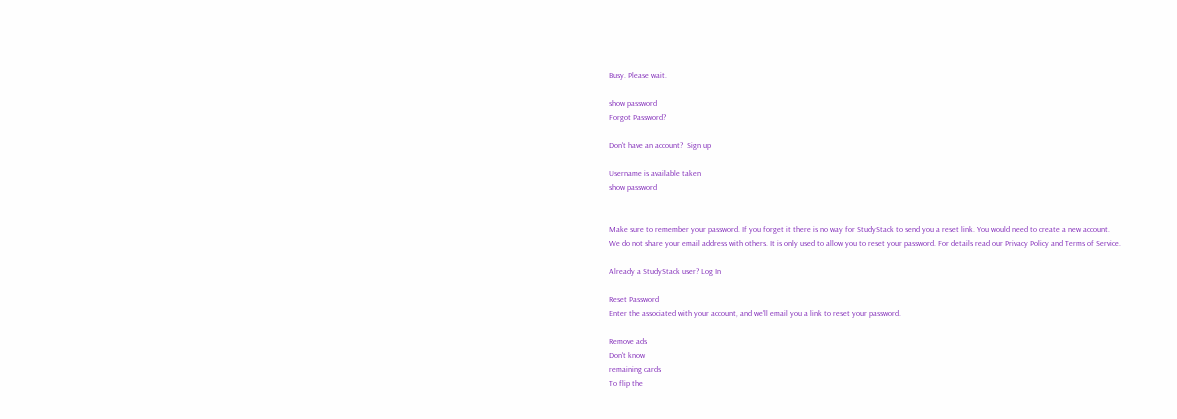Busy. Please wait.

show password
Forgot Password?

Don't have an account?  Sign up

Username is available taken
show password


Make sure to remember your password. If you forget it there is no way for StudyStack to send you a reset link. You would need to create a new account.
We do not share your email address with others. It is only used to allow you to reset your password. For details read our Privacy Policy and Terms of Service.

Already a StudyStack user? Log In

Reset Password
Enter the associated with your account, and we'll email you a link to reset your password.

Remove ads
Don't know
remaining cards
To flip the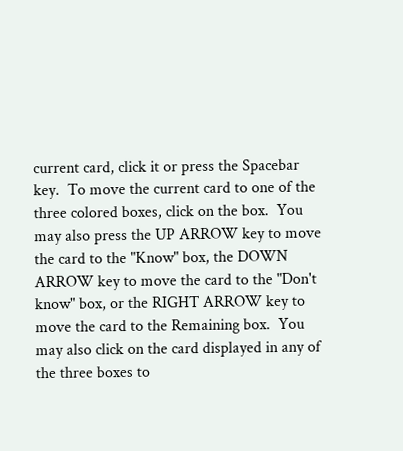current card, click it or press the Spacebar key.  To move the current card to one of the three colored boxes, click on the box.  You may also press the UP ARROW key to move the card to the "Know" box, the DOWN ARROW key to move the card to the "Don't know" box, or the RIGHT ARROW key to move the card to the Remaining box.  You may also click on the card displayed in any of the three boxes to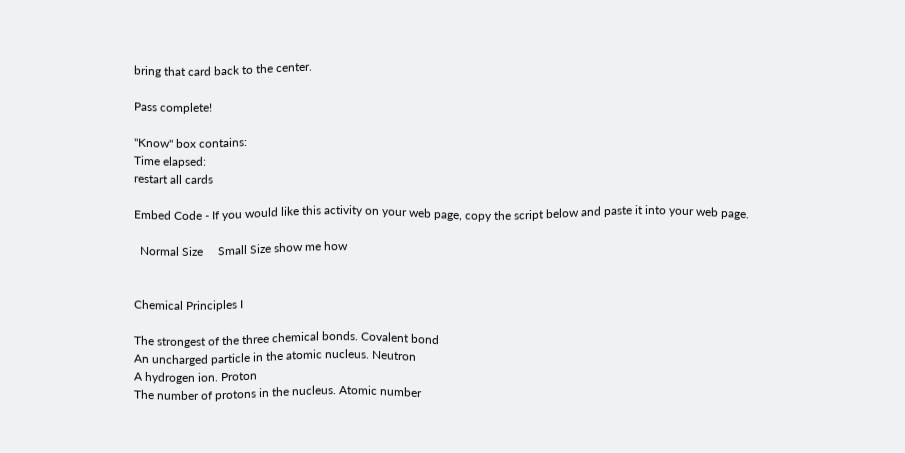bring that card back to the center.

Pass complete!

"Know" box contains:
Time elapsed:
restart all cards

Embed Code - If you would like this activity on your web page, copy the script below and paste it into your web page.

  Normal Size     Small Size show me how


Chemical Principles I

The strongest of the three chemical bonds. Covalent bond
An uncharged particle in the atomic nucleus. Neutron
A hydrogen ion. Proton
The number of protons in the nucleus. Atomic number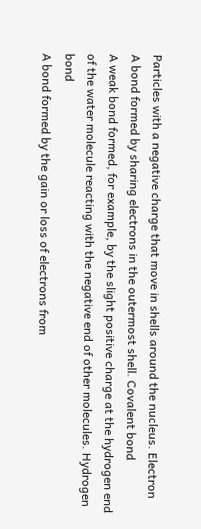Particles with a negative charge that move in shells around the nucleus. Electron
A bond formed by sharing electrons in the outermost shell. Covalent bond
A weak bond formed, for example, by the slight positive charge at the hydrogen end of the water molecule reacting with the negative end of other molecules. Hydrogen bond
A bond formed by the gain or loss of electrons from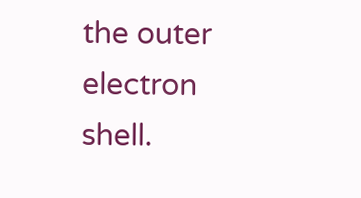the outer electron shell.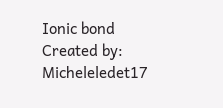Ionic bond
Created by: Micheleledet17